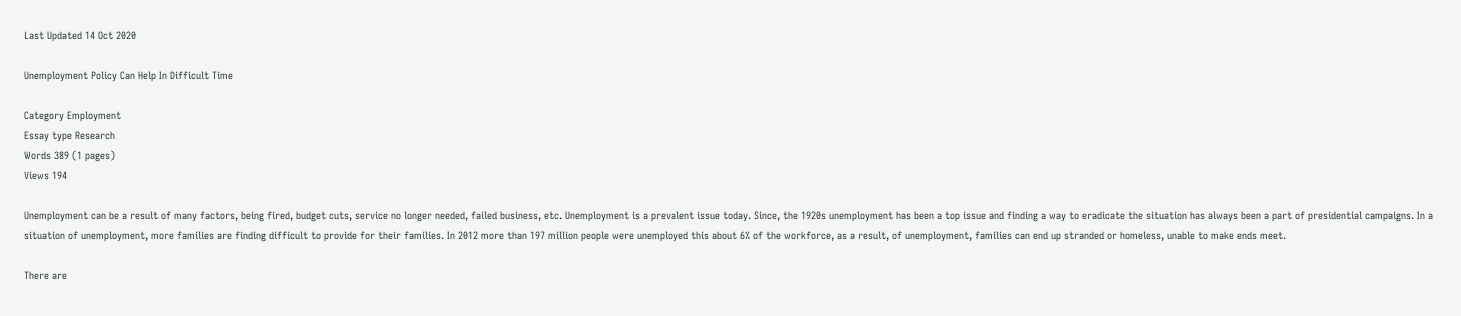Last Updated 14 Oct 2020

Unemployment Policy Can Help In Difficult Time

Category Employment
Essay type Research
Words 389 (1 pages)
Views 194

Unemployment can be a result of many factors, being fired, budget cuts, service no longer needed, failed business, etc. Unemployment is a prevalent issue today. Since, the 1920s unemployment has been a top issue and finding a way to eradicate the situation has always been a part of presidential campaigns. In a situation of unemployment, more families are finding difficult to provide for their families. In 2012 more than 197 million people were unemployed this about 6% of the workforce, as a result, of unemployment, families can end up stranded or homeless, unable to make ends meet.

There are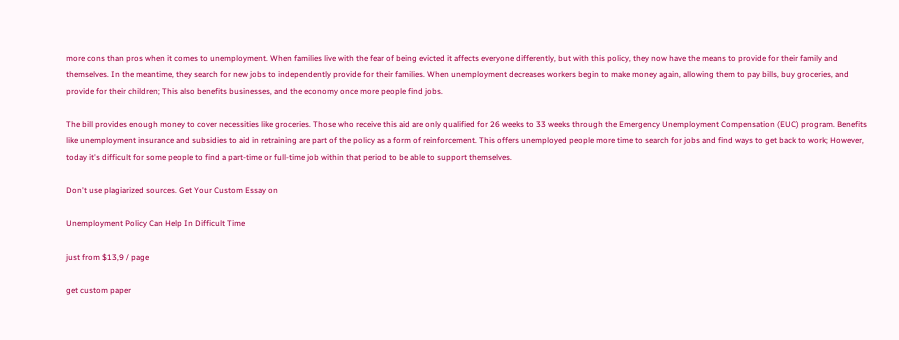more cons than pros when it comes to unemployment. When families live with the fear of being evicted it affects everyone differently, but with this policy, they now have the means to provide for their family and themselves. In the meantime, they search for new jobs to independently provide for their families. When unemployment decreases workers begin to make money again, allowing them to pay bills, buy groceries, and provide for their children; This also benefits businesses, and the economy once more people find jobs.

The bill provides enough money to cover necessities like groceries. Those who receive this aid are only qualified for 26 weeks to 33 weeks through the Emergency Unemployment Compensation (EUC) program. Benefits like unemployment insurance and subsidies to aid in retraining are part of the policy as a form of reinforcement. This offers unemployed people more time to search for jobs and find ways to get back to work; However, today it's difficult for some people to find a part-time or full-time job within that period to be able to support themselves.

Don't use plagiarized sources. Get Your Custom Essay on

Unemployment Policy Can Help In Difficult Time

just from $13,9 / page

get custom paper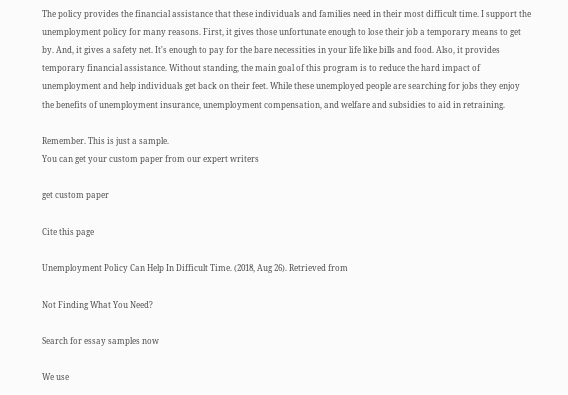The policy provides the financial assistance that these individuals and families need in their most difficult time. I support the unemployment policy for many reasons. First, it gives those unfortunate enough to lose their job a temporary means to get by. And, it gives a safety net. It's enough to pay for the bare necessities in your life like bills and food. Also, it provides temporary financial assistance. Without standing, the main goal of this program is to reduce the hard impact of unemployment and help individuals get back on their feet. While these unemployed people are searching for jobs they enjoy the benefits of unemployment insurance, unemployment compensation, and welfare and subsidies to aid in retraining.

Remember. This is just a sample.
You can get your custom paper from our expert writers

get custom paper

Cite this page

Unemployment Policy Can Help In Difficult Time. (2018, Aug 26). Retrieved from

Not Finding What You Need?

Search for essay samples now

We use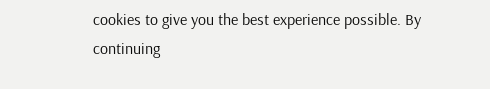cookies to give you the best experience possible. By continuing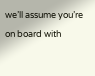we’ll assume you’re on board with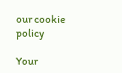our cookie policy

Your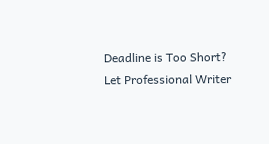Deadline is Too Short?  Let Professional Writer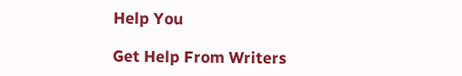Help You

Get Help From Writers